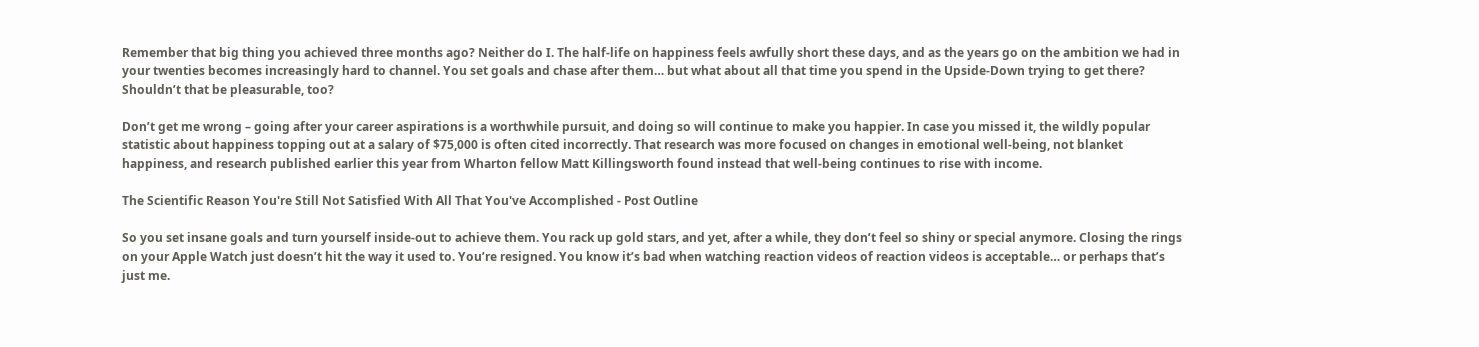Remember that big thing you achieved three months ago? Neither do I. The half-life on happiness feels awfully short these days, and as the years go on the ambition we had in your twenties becomes increasingly hard to channel. You set goals and chase after them… but what about all that time you spend in the Upside-Down trying to get there? Shouldn’t that be pleasurable, too?

Don’t get me wrong – going after your career aspirations is a worthwhile pursuit, and doing so will continue to make you happier. In case you missed it, the wildly popular statistic about happiness topping out at a salary of $75,000 is often cited incorrectly. That research was more focused on changes in emotional well-being, not blanket happiness, and research published earlier this year from Wharton fellow Matt Killingsworth found instead that well-being continues to rise with income.

The Scientific Reason You're Still Not Satisfied With All That You've Accomplished - Post Outline

So you set insane goals and turn yourself inside-out to achieve them. You rack up gold stars, and yet, after a while, they don’t feel so shiny or special anymore. Closing the rings on your Apple Watch just doesn’t hit the way it used to. You’re resigned. You know it’s bad when watching reaction videos of reaction videos is acceptable… or perhaps that’s just me.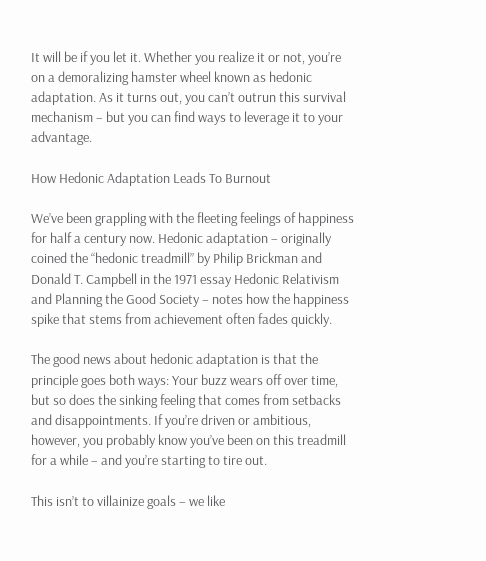It will be if you let it. Whether you realize it or not, you’re on a demoralizing hamster wheel known as hedonic adaptation. As it turns out, you can’t outrun this survival mechanism – but you can find ways to leverage it to your advantage.

How Hedonic Adaptation Leads To Burnout

We’ve been grappling with the fleeting feelings of happiness for half a century now. Hedonic adaptation – originally coined the “hedonic treadmill” by Philip Brickman and Donald T. Campbell in the 1971 essay Hedonic Relativism and Planning the Good Society – notes how the happiness spike that stems from achievement often fades quickly.

The good news about hedonic adaptation is that the principle goes both ways: Your buzz wears off over time, but so does the sinking feeling that comes from setbacks and disappointments. If you’re driven or ambitious, however, you probably know you’ve been on this treadmill for a while – and you’re starting to tire out.

This isn’t to villainize goals – we like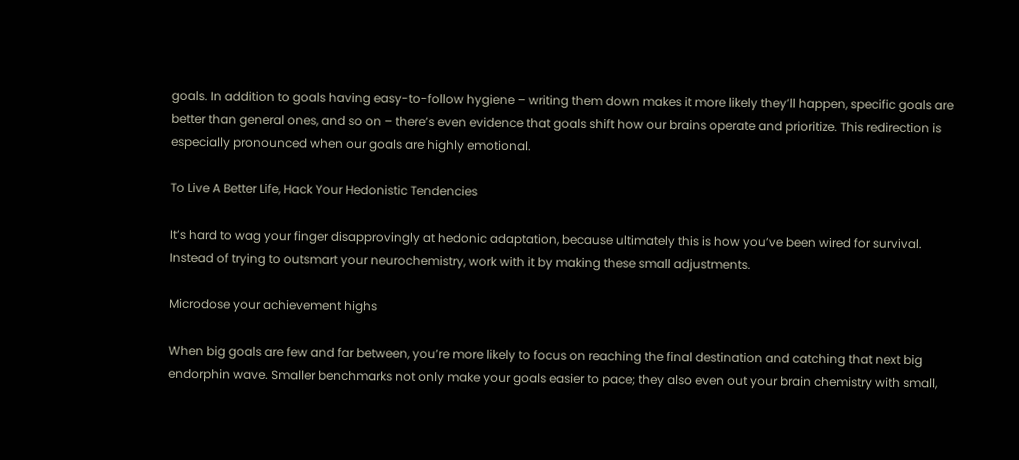goals. In addition to goals having easy-to-follow hygiene – writing them down makes it more likely they’ll happen, specific goals are better than general ones, and so on – there’s even evidence that goals shift how our brains operate and prioritize. This redirection is especially pronounced when our goals are highly emotional.

To Live A Better Life, Hack Your Hedonistic Tendencies

It’s hard to wag your finger disapprovingly at hedonic adaptation, because ultimately this is how you’ve been wired for survival. Instead of trying to outsmart your neurochemistry, work with it by making these small adjustments.

Microdose your achievement highs

When big goals are few and far between, you’re more likely to focus on reaching the final destination and catching that next big endorphin wave. Smaller benchmarks not only make your goals easier to pace; they also even out your brain chemistry with small,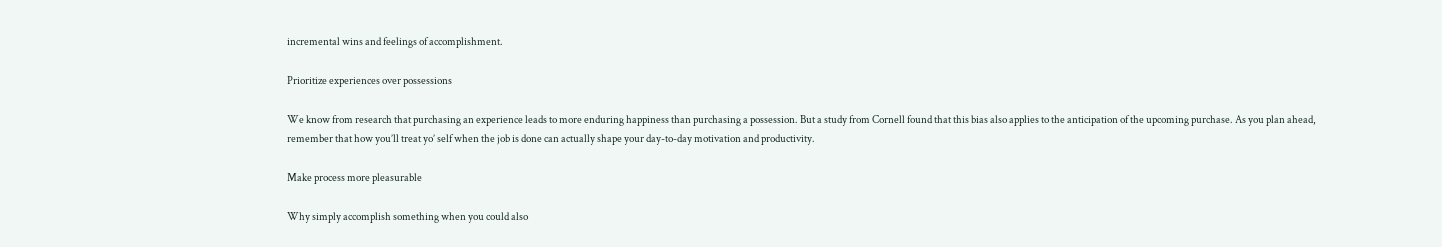incremental wins and feelings of accomplishment.

Prioritize experiences over possessions

We know from research that purchasing an experience leads to more enduring happiness than purchasing a possession. But a study from Cornell found that this bias also applies to the anticipation of the upcoming purchase. As you plan ahead, remember that how you’ll treat yo’ self when the job is done can actually shape your day-to-day motivation and productivity.

Make process more pleasurable

Why simply accomplish something when you could also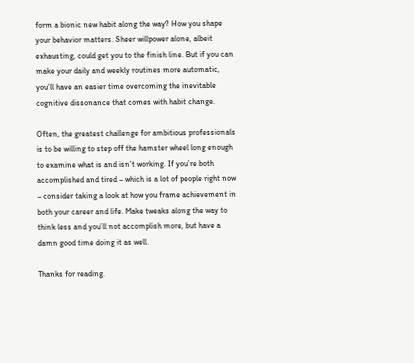form a bionic new habit along the way? How you shape your behavior matters. Sheer willpower alone, albeit exhausting, could get you to the finish line. But if you can make your daily and weekly routines more automatic, you’ll have an easier time overcoming the inevitable cognitive dissonance that comes with habit change.

Often, the greatest challenge for ambitious professionals is to be willing to step off the hamster wheel long enough to examine what is and isn’t working. If you’re both accomplished and tired – which is a lot of people right now – consider taking a look at how you frame achievement in both your career and life. Make tweaks along the way to think less and you’ll not accomplish more, but have a damn good time doing it as well.

Thanks for reading.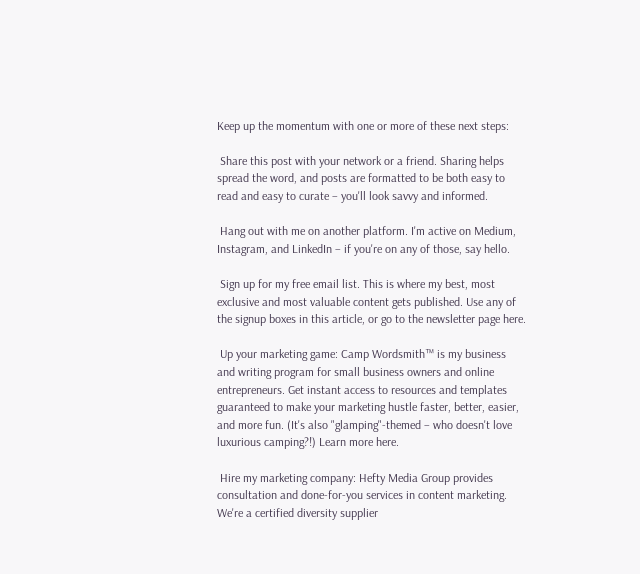Keep up the momentum with one or more of these next steps:

 Share this post with your network or a friend. Sharing helps spread the word, and posts are formatted to be both easy to read and easy to curate – you'll look savvy and informed.

 Hang out with me on another platform. I'm active on Medium, Instagram, and LinkedIn – if you're on any of those, say hello.

 Sign up for my free email list. This is where my best, most exclusive and most valuable content gets published. Use any of the signup boxes in this article, or go to the newsletter page here.

 Up your marketing game: Camp Wordsmith™ is my business and writing program for small business owners and online entrepreneurs. Get instant access to resources and templates guaranteed to make your marketing hustle faster, better, easier, and more fun. (It's also "glamping"-themed – who doesn't love luxurious camping?!) Learn more here.

 Hire my marketing company: Hefty Media Group provides consultation and done-for-you services in content marketing. We're a certified diversity supplier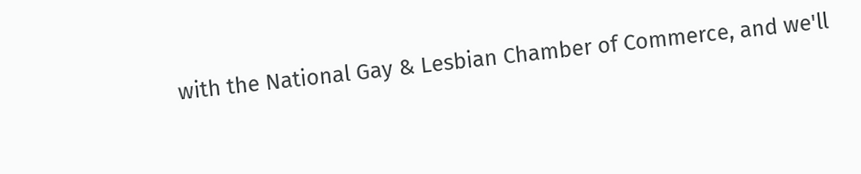with the National Gay & Lesbian Chamber of Commerce, and we'll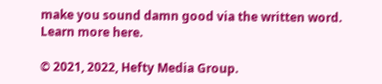make you sound damn good via the written word. Learn more here.

© 2021, 2022, Hefty Media Group.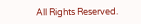All Rights Reserved.